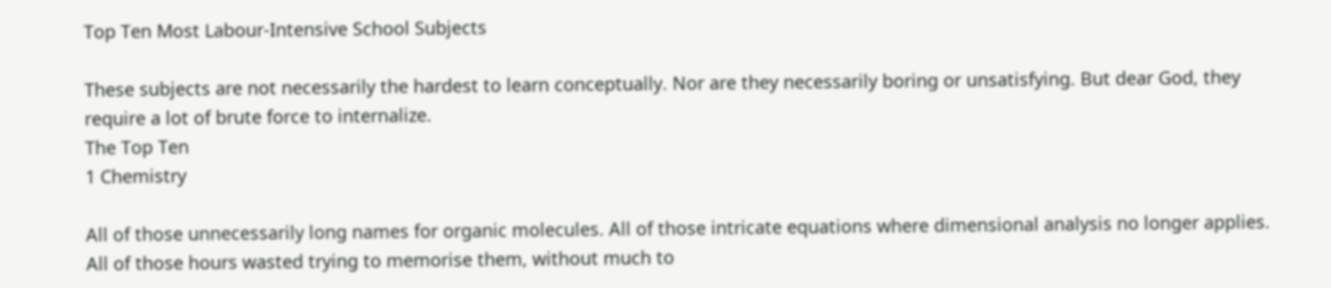Top Ten Most Labour-Intensive School Subjects

These subjects are not necessarily the hardest to learn conceptually. Nor are they necessarily boring or unsatisfying. But dear God, they require a lot of brute force to internalize.
The Top Ten
1 Chemistry

All of those unnecessarily long names for organic molecules. All of those intricate equations where dimensional analysis no longer applies. All of those hours wasted trying to memorise them, without much to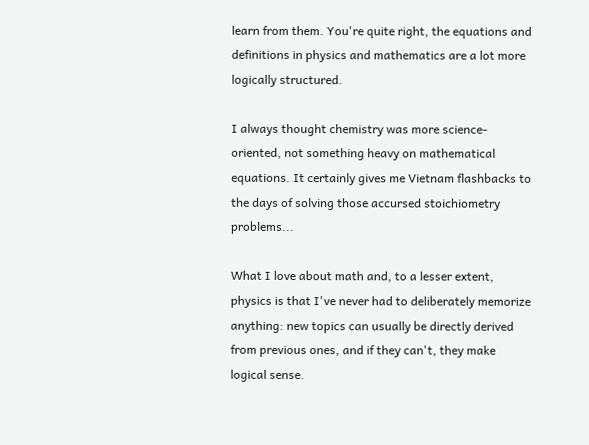learn from them. You're quite right, the equations and definitions in physics and mathematics are a lot more logically structured.

I always thought chemistry was more science-oriented, not something heavy on mathematical equations. It certainly gives me Vietnam flashbacks to the days of solving those accursed stoichiometry problems...

What I love about math and, to a lesser extent, physics is that I've never had to deliberately memorize anything: new topics can usually be directly derived from previous ones, and if they can't, they make logical sense.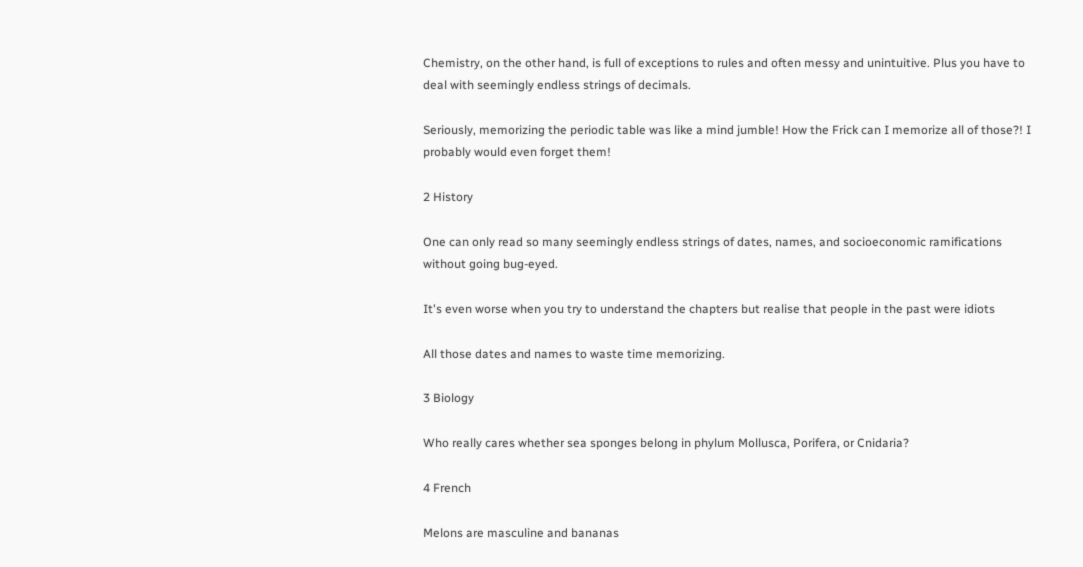Chemistry, on the other hand, is full of exceptions to rules and often messy and unintuitive. Plus you have to deal with seemingly endless strings of decimals.

Seriously, memorizing the periodic table was like a mind jumble! How the Frick can I memorize all of those?! I probably would even forget them!

2 History

One can only read so many seemingly endless strings of dates, names, and socioeconomic ramifications without going bug-eyed.

It's even worse when you try to understand the chapters but realise that people in the past were idiots

All those dates and names to waste time memorizing.

3 Biology

Who really cares whether sea sponges belong in phylum Mollusca, Porifera, or Cnidaria?

4 French

Melons are masculine and bananas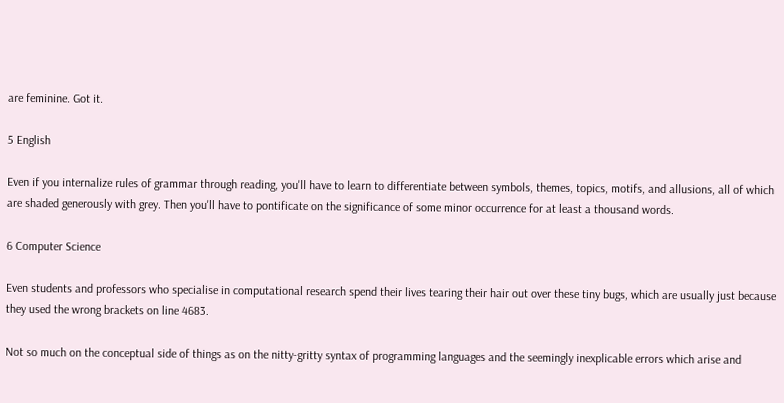are feminine. Got it.

5 English

Even if you internalize rules of grammar through reading, you'll have to learn to differentiate between symbols, themes, topics, motifs, and allusions, all of which are shaded generously with grey. Then you'll have to pontificate on the significance of some minor occurrence for at least a thousand words.

6 Computer Science

Even students and professors who specialise in computational research spend their lives tearing their hair out over these tiny bugs, which are usually just because they used the wrong brackets on line 4683.

Not so much on the conceptual side of things as on the nitty-gritty syntax of programming languages and the seemingly inexplicable errors which arise and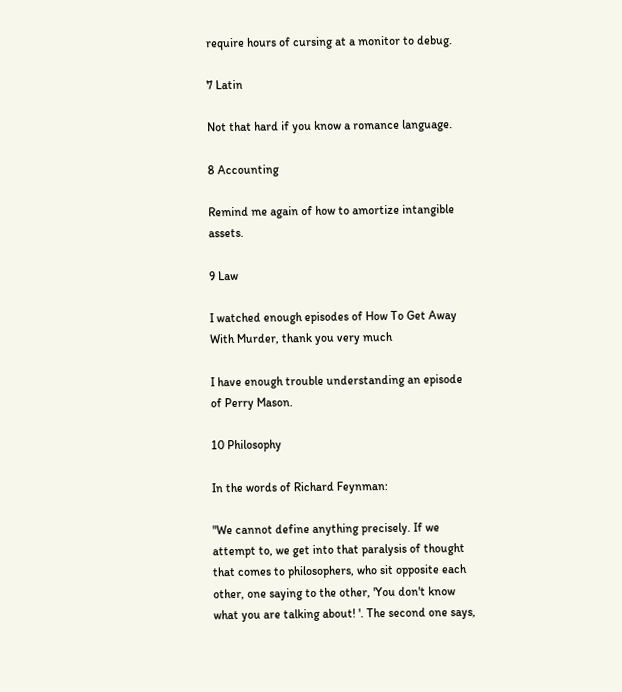require hours of cursing at a monitor to debug.

7 Latin

Not that hard if you know a romance language.

8 Accounting

Remind me again of how to amortize intangible assets.

9 Law

I watched enough episodes of How To Get Away With Murder, thank you very much

I have enough trouble understanding an episode of Perry Mason.

10 Philosophy

In the words of Richard Feynman:

"We cannot define anything precisely. If we attempt to, we get into that paralysis of thought that comes to philosophers, who sit opposite each other, one saying to the other, 'You don't know what you are talking about! '. The second one says,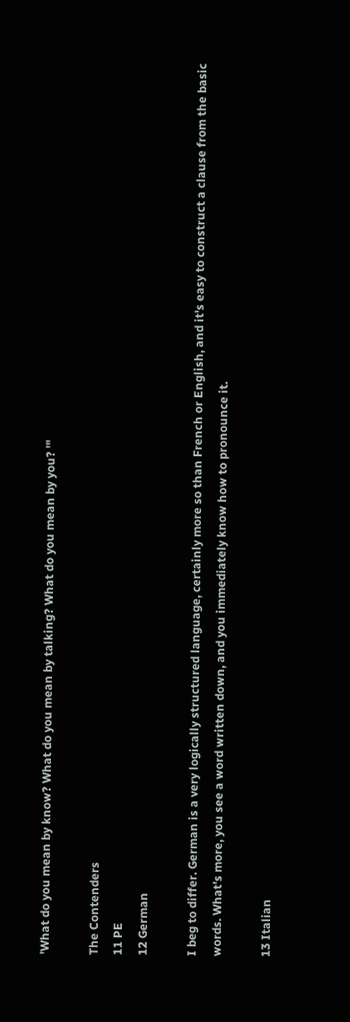'What do you mean by know? What do you mean by talking? What do you mean by you? '"

The Contenders
11 PE
12 German

I beg to differ. German is a very logically structured language, certainly more so than French or English, and it's easy to construct a clause from the basic words. What's more, you see a word written down, and you immediately know how to pronounce it.

13 Italian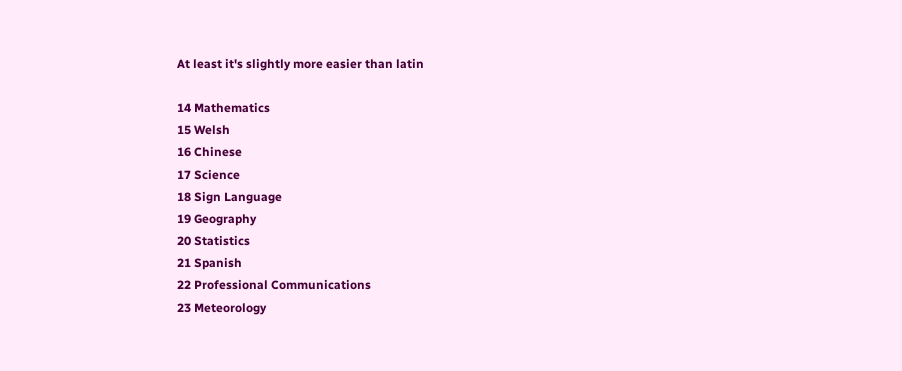At least it's slightly more easier than latin

14 Mathematics
15 Welsh
16 Chinese
17 Science
18 Sign Language
19 Geography
20 Statistics
21 Spanish
22 Professional Communications
23 Meteorology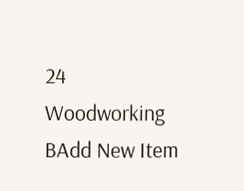24 Woodworking
BAdd New Item